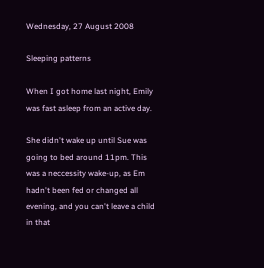Wednesday, 27 August 2008

Sleeping patterns

When I got home last night, Emily was fast asleep from an active day.

She didn't wake up until Sue was going to bed around 11pm. This was a neccessity wake-up, as Em hadn't been fed or changed all evening, and you can't leave a child in that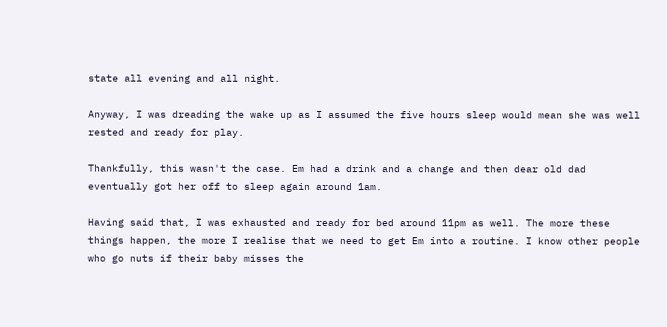state all evening and all night.

Anyway, I was dreading the wake up as I assumed the five hours sleep would mean she was well rested and ready for play.

Thankfully, this wasn't the case. Em had a drink and a change and then dear old dad eventually got her off to sleep again around 1am.

Having said that, I was exhausted and ready for bed around 11pm as well. The more these things happen, the more I realise that we need to get Em into a routine. I know other people who go nuts if their baby misses the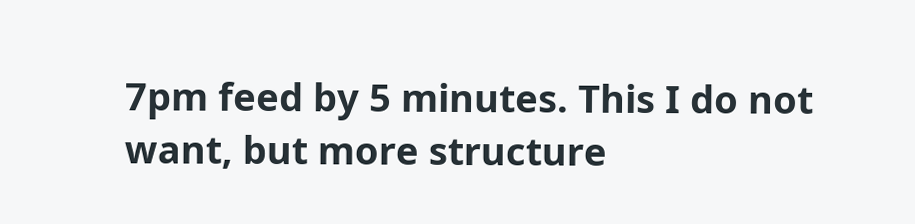7pm feed by 5 minutes. This I do not want, but more structure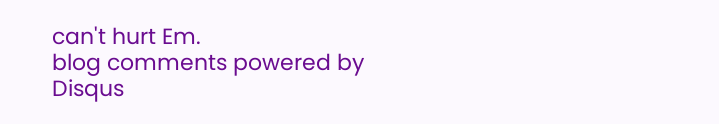can't hurt Em.
blog comments powered by Disqus